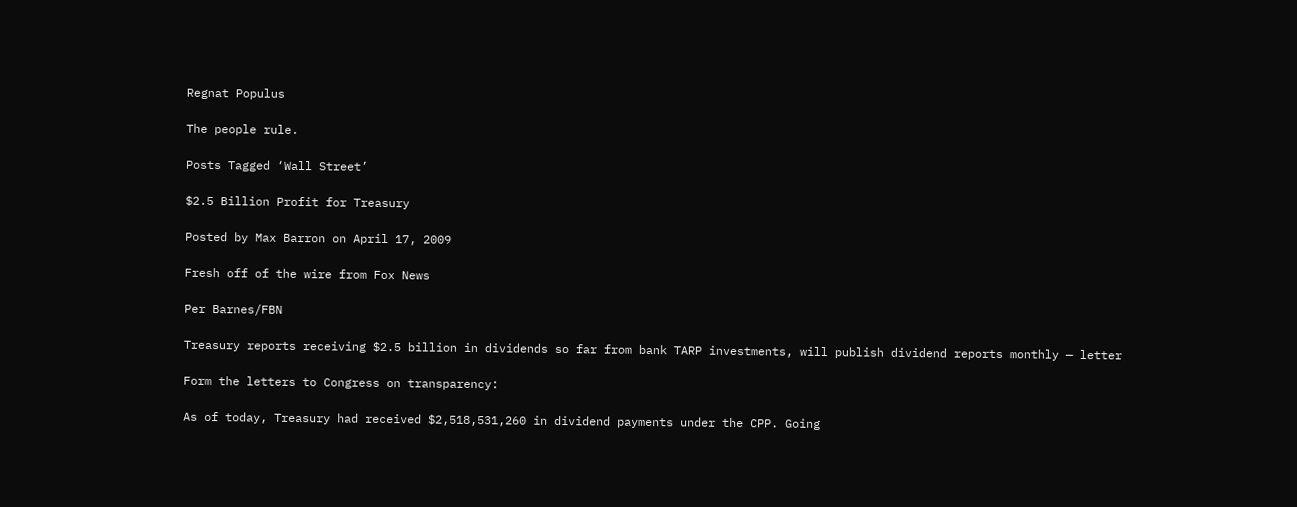Regnat Populus

The people rule.

Posts Tagged ‘Wall Street’

$2.5 Billion Profit for Treasury

Posted by Max Barron on April 17, 2009

Fresh off of the wire from Fox News

Per Barnes/FBN

Treasury reports receiving $2.5 billion in dividends so far from bank TARP investments, will publish dividend reports monthly — letter

Form the letters to Congress on transparency:

As of today, Treasury had received $2,518,531,260 in dividend payments under the CPP. Going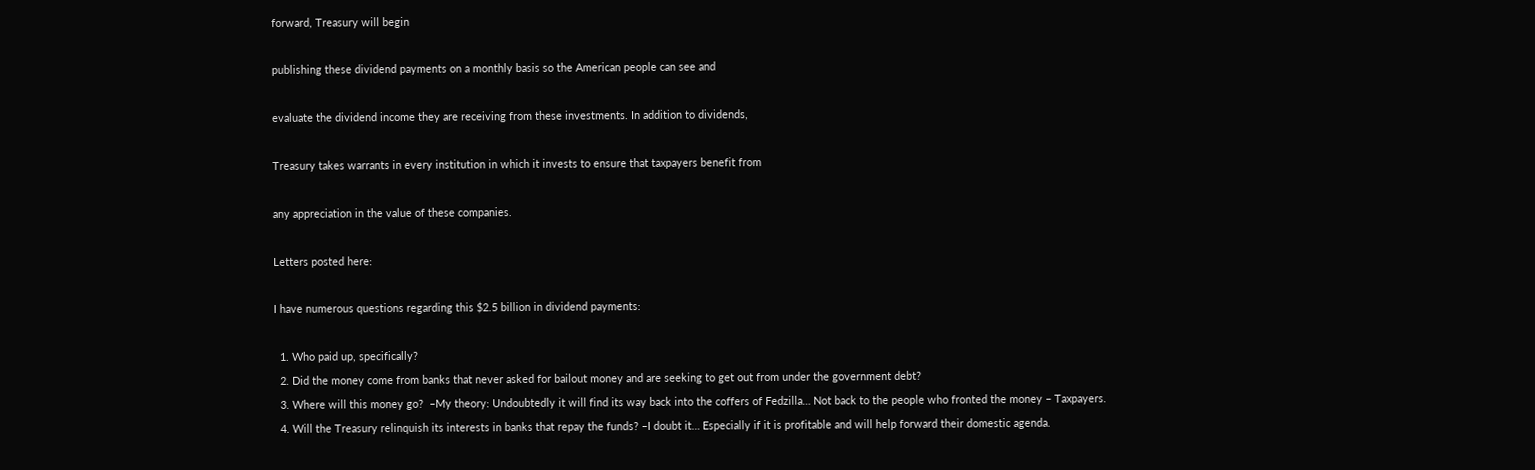forward, Treasury will begin

publishing these dividend payments on a monthly basis so the American people can see and

evaluate the dividend income they are receiving from these investments. In addition to dividends,

Treasury takes warrants in every institution in which it invests to ensure that taxpayers benefit from

any appreciation in the value of these companies.

Letters posted here:

I have numerous questions regarding this $2.5 billion in dividend payments:

  1. Who paid up, specifically?
  2. Did the money come from banks that never asked for bailout money and are seeking to get out from under the government debt?
  3. Where will this money go?  –My theory: Undoubtedly it will find its way back into the coffers of Fedzilla… Not back to the people who fronted the money – Taxpayers.
  4. Will the Treasury relinquish its interests in banks that repay the funds? –I doubt it… Especially if it is profitable and will help forward their domestic agenda.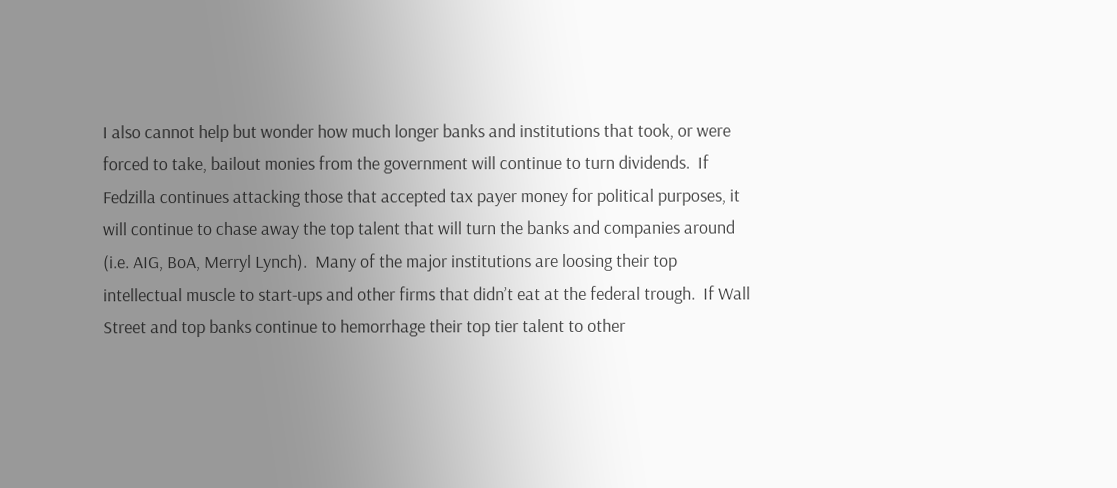I also cannot help but wonder how much longer banks and institutions that took, or were forced to take, bailout monies from the government will continue to turn dividends.  If Fedzilla continues attacking those that accepted tax payer money for political purposes, it will continue to chase away the top talent that will turn the banks and companies around (i.e. AIG, BoA, Merryl Lynch).  Many of the major institutions are loosing their top intellectual muscle to start-ups and other firms that didn’t eat at the federal trough.  If Wall Street and top banks continue to hemorrhage their top tier talent to other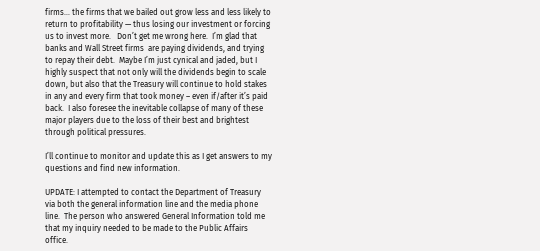firms… the firms that we bailed out grow less and less likely to return to profitability — thus losing our investment or forcing us to invest more.   Don’t get me wrong here.  I’m glad that banks and Wall Street firms  are paying dividends, and trying to repay their debt.  Maybe I’m just cynical and jaded, but I highly suspect that not only will the dividends begin to scale down, but also that the Treasury will continue to hold stakes in any and every firm that took money – even if/after it’s paid back.  I also foresee the inevitable collapse of many of these major players due to the loss of their best and brightest through political pressures.

I’ll continue to monitor and update this as I get answers to my questions and find new information.

UPDATE: I attempted to contact the Department of Treasury via both the general information line and the media phone line.  The person who answered General Information told me that my inquiry needed to be made to the Public Affairs office.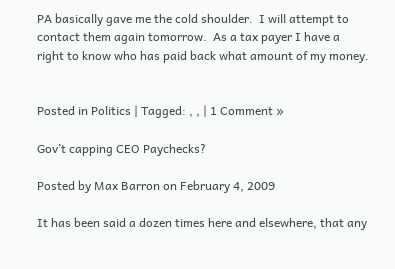PA basically gave me the cold shoulder.  I will attempt to contact them again tomorrow.  As a tax payer I have a right to know who has paid back what amount of my money.


Posted in Politics | Tagged: , , | 1 Comment »

Gov’t capping CEO Paychecks?

Posted by Max Barron on February 4, 2009

It has been said a dozen times here and elsewhere, that any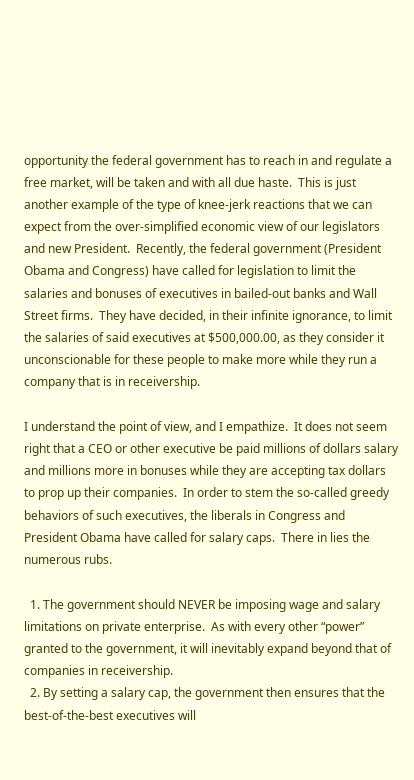opportunity the federal government has to reach in and regulate a free market, will be taken and with all due haste.  This is just another example of the type of knee-jerk reactions that we can expect from the over-simplified economic view of our legislators and new President.  Recently, the federal government (President Obama and Congress) have called for legislation to limit the salaries and bonuses of executives in bailed-out banks and Wall Street firms.  They have decided, in their infinite ignorance, to limit the salaries of said executives at $500,000.00, as they consider it unconscionable for these people to make more while they run a company that is in receivership.

I understand the point of view, and I empathize.  It does not seem right that a CEO or other executive be paid millions of dollars salary and millions more in bonuses while they are accepting tax dollars to prop up their companies.  In order to stem the so-called greedy behaviors of such executives, the liberals in Congress and President Obama have called for salary caps.  There in lies the numerous rubs.

  1. The government should NEVER be imposing wage and salary limitations on private enterprise.  As with every other “power” granted to the government, it will inevitably expand beyond that of companies in receivership.
  2. By setting a salary cap, the government then ensures that the best-of-the-best executives will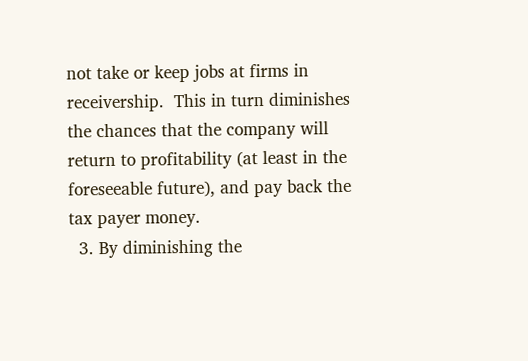not take or keep jobs at firms in receivership.  This in turn diminishes the chances that the company will return to profitability (at least in the foreseeable future), and pay back the tax payer money.
  3. By diminishing the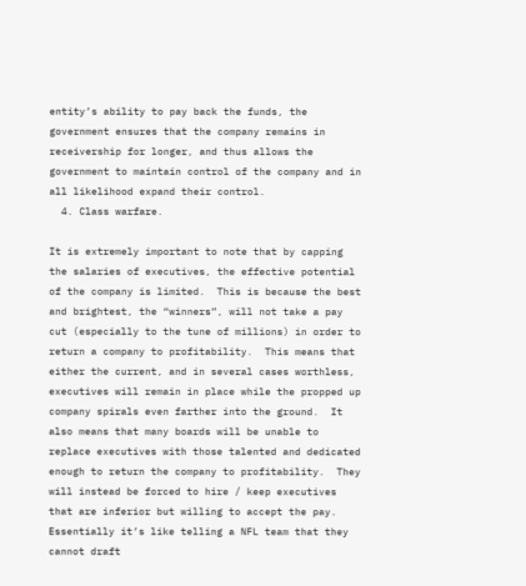entity’s ability to pay back the funds, the government ensures that the company remains in receivership for longer, and thus allows the government to maintain control of the company and in all likelihood expand their control.
  4. Class warfare.

It is extremely important to note that by capping the salaries of executives, the effective potential of the company is limited.  This is because the best and brightest, the “winners”, will not take a pay cut (especially to the tune of millions) in order to return a company to profitability.  This means that either the current, and in several cases worthless, executives will remain in place while the propped up company spirals even farther into the ground.  It also means that many boards will be unable to replace executives with those talented and dedicated enough to return the company to profitability.  They will instead be forced to hire / keep executives that are inferior but willing to accept the pay.  Essentially it’s like telling a NFL team that they cannot draft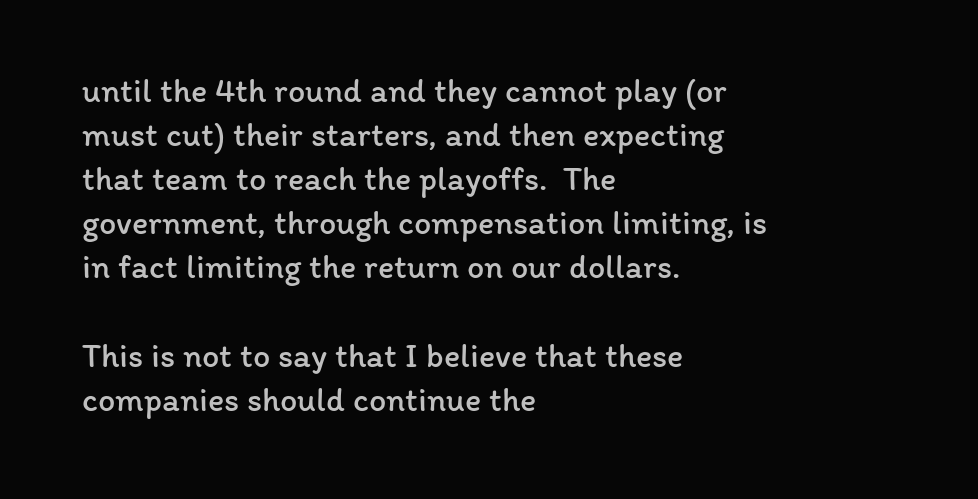until the 4th round and they cannot play (or must cut) their starters, and then expecting that team to reach the playoffs.  The government, through compensation limiting, is in fact limiting the return on our dollars.

This is not to say that I believe that these companies should continue the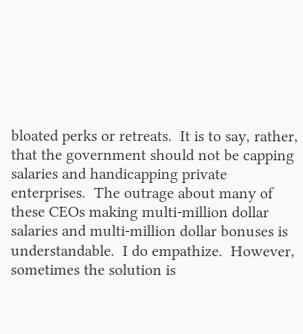bloated perks or retreats.  It is to say, rather, that the government should not be capping salaries and handicapping private enterprises.  The outrage about many of these CEOs making multi-million dollar salaries and multi-million dollar bonuses is understandable.  I do empathize.  However, sometimes the solution is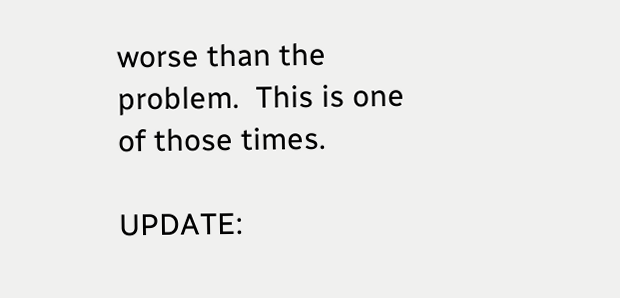worse than the problem.  This is one of those times.

UPDATE: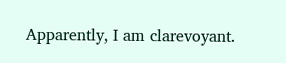Apparently, I am clarevoyant.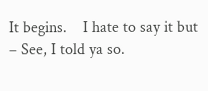It begins.    I hate to say it but – See, I told ya so.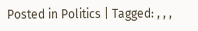Posted in Politics | Tagged: , , ,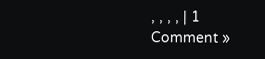, , , , | 1 Comment »